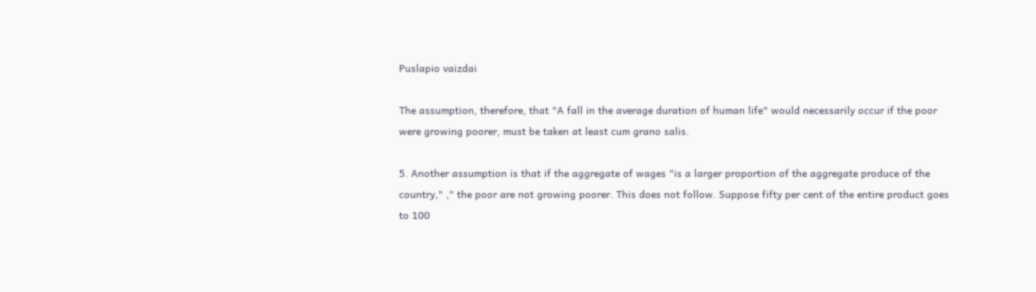Puslapio vaizdai

The assumption, therefore, that "A fall in the average duration of human life" would necessarily occur if the poor were growing poorer, must be taken at least cum grano salis.

5. Another assumption is that if the aggregate of wages "is a larger proportion of the aggregate produce of the country," ," the poor are not growing poorer. This does not follow. Suppose fifty per cent of the entire product goes to 100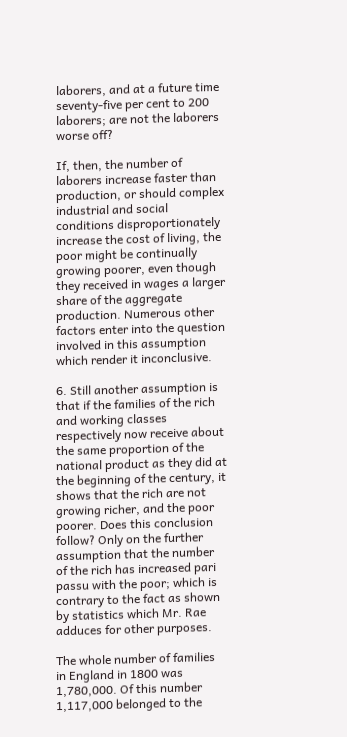laborers, and at a future time seventy-five per cent to 200 laborers; are not the laborers worse off?

If, then, the number of laborers increase faster than production, or should complex industrial and social conditions disproportionately increase the cost of living, the poor might be continually growing poorer, even though they received in wages a larger share of the aggregate production. Numerous other factors enter into the question involved in this assumption which render it inconclusive.

6. Still another assumption is that if the families of the rich and working classes respectively now receive about the same proportion of the national product as they did at the beginning of the century, it shows that the rich are not growing richer, and the poor poorer. Does this conclusion follow? Only on the further assumption that the number of the rich has increased pari passu with the poor; which is contrary to the fact as shown by statistics which Mr. Rae adduces for other purposes.

The whole number of families in England in 1800 was 1,780,000. Of this number 1,117,000 belonged to the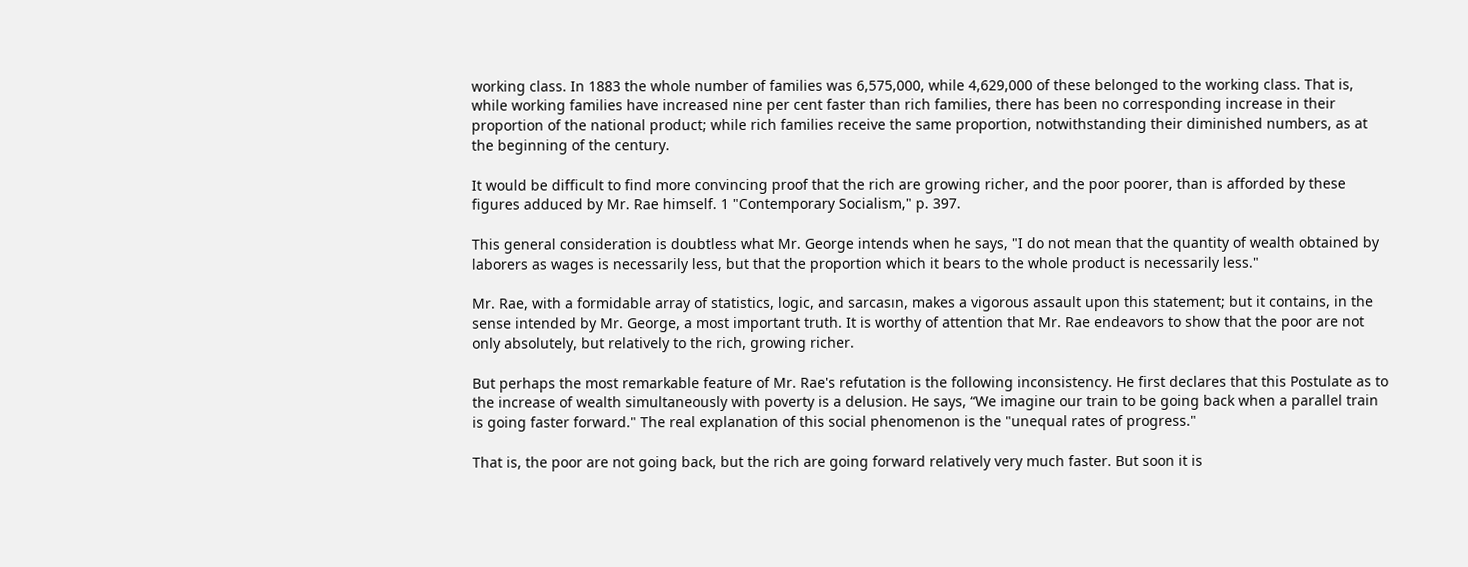working class. In 1883 the whole number of families was 6,575,000, while 4,629,000 of these belonged to the working class. That is, while working families have increased nine per cent faster than rich families, there has been no corresponding increase in their proportion of the national product; while rich families receive the same proportion, notwithstanding their diminished numbers, as at the beginning of the century.

It would be difficult to find more convincing proof that the rich are growing richer, and the poor poorer, than is afforded by these figures adduced by Mr. Rae himself. 1 "Contemporary Socialism," p. 397.

This general consideration is doubtless what Mr. George intends when he says, "I do not mean that the quantity of wealth obtained by laborers as wages is necessarily less, but that the proportion which it bears to the whole product is necessarily less."

Mr. Rae, with a formidable array of statistics, logic, and sarcasın, makes a vigorous assault upon this statement; but it contains, in the sense intended by Mr. George, a most important truth. It is worthy of attention that Mr. Rae endeavors to show that the poor are not only absolutely, but relatively to the rich, growing richer.

But perhaps the most remarkable feature of Mr. Rae's refutation is the following inconsistency. He first declares that this Postulate as to the increase of wealth simultaneously with poverty is a delusion. He says, “We imagine our train to be going back when a parallel train is going faster forward." The real explanation of this social phenomenon is the "unequal rates of progress."

That is, the poor are not going back, but the rich are going forward relatively very much faster. But soon it is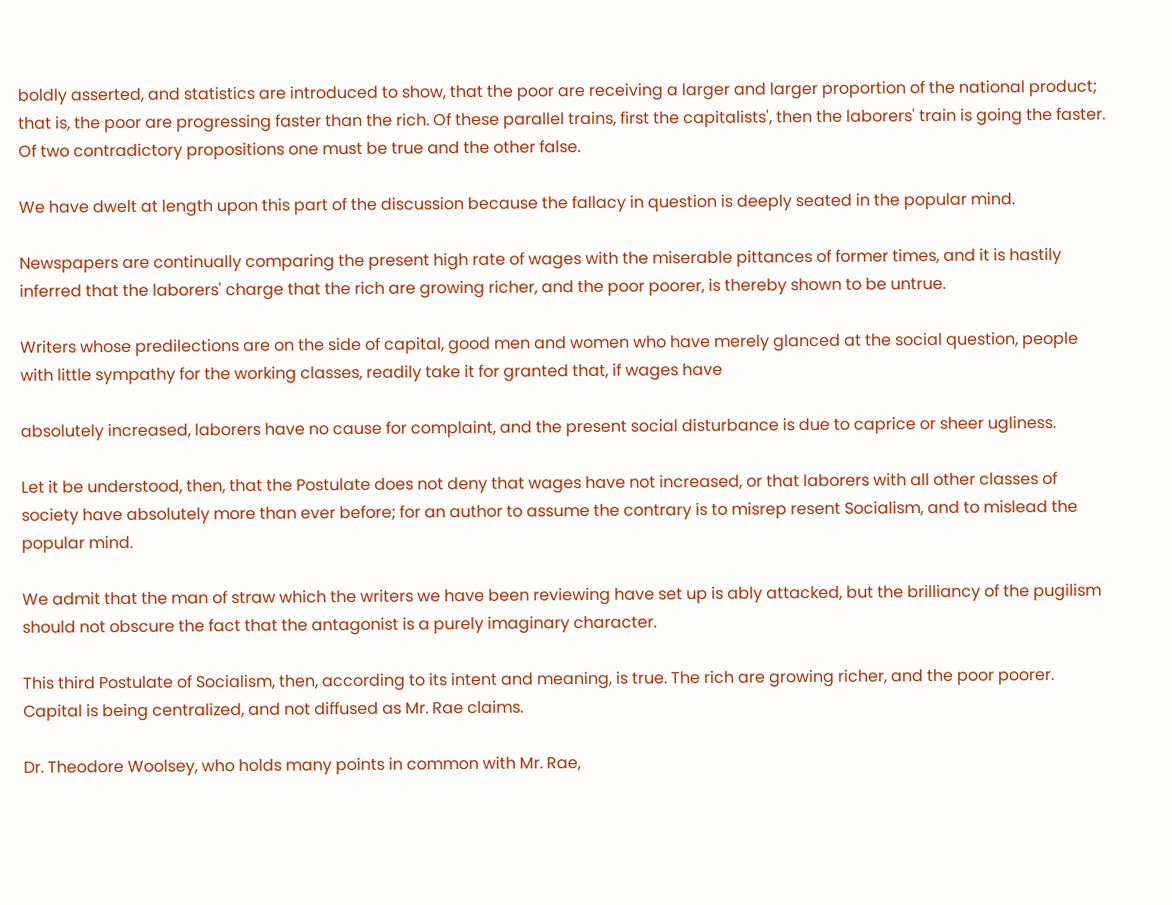boldly asserted, and statistics are introduced to show, that the poor are receiving a larger and larger proportion of the national product; that is, the poor are progressing faster than the rich. Of these parallel trains, first the capitalists', then the laborers' train is going the faster. Of two contradictory propositions one must be true and the other false.

We have dwelt at length upon this part of the discussion because the fallacy in question is deeply seated in the popular mind.

Newspapers are continually comparing the present high rate of wages with the miserable pittances of former times, and it is hastily inferred that the laborers' charge that the rich are growing richer, and the poor poorer, is thereby shown to be untrue.

Writers whose predilections are on the side of capital, good men and women who have merely glanced at the social question, people with little sympathy for the working classes, readily take it for granted that, if wages have

absolutely increased, laborers have no cause for complaint, and the present social disturbance is due to caprice or sheer ugliness.

Let it be understood, then, that the Postulate does not deny that wages have not increased, or that laborers with all other classes of society have absolutely more than ever before; for an author to assume the contrary is to misrep resent Socialism, and to mislead the popular mind.

We admit that the man of straw which the writers we have been reviewing have set up is ably attacked, but the brilliancy of the pugilism should not obscure the fact that the antagonist is a purely imaginary character.

This third Postulate of Socialism, then, according to its intent and meaning, is true. The rich are growing richer, and the poor poorer. Capital is being centralized, and not diffused as Mr. Rae claims.

Dr. Theodore Woolsey, who holds many points in common with Mr. Rae,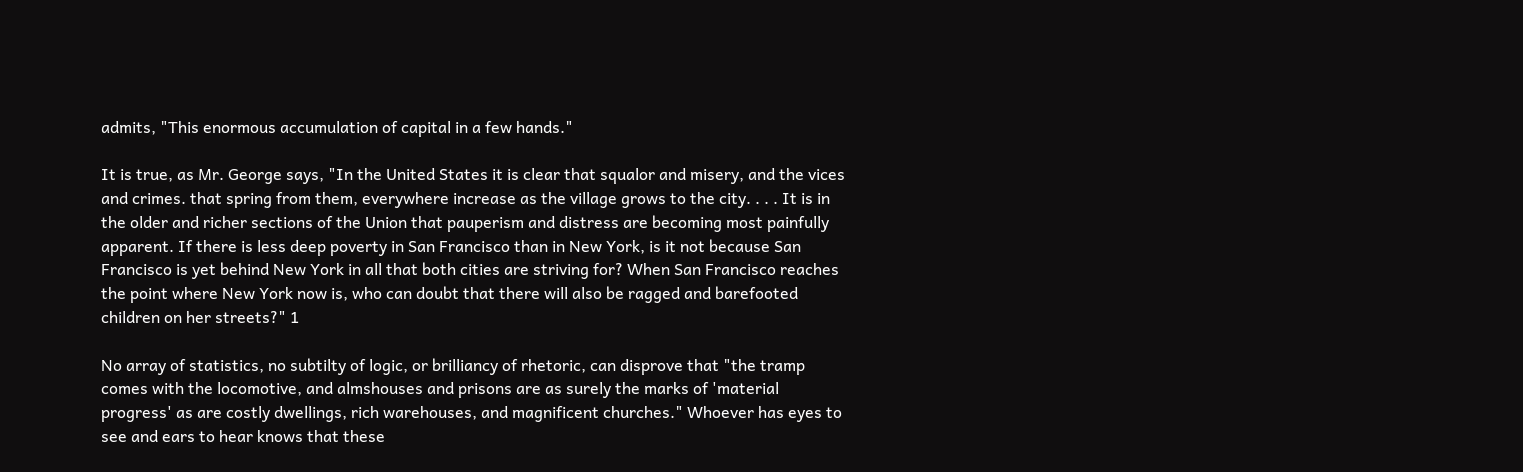admits, "This enormous accumulation of capital in a few hands."

It is true, as Mr. George says, "In the United States it is clear that squalor and misery, and the vices and crimes. that spring from them, everywhere increase as the village grows to the city. . . . It is in the older and richer sections of the Union that pauperism and distress are becoming most painfully apparent. If there is less deep poverty in San Francisco than in New York, is it not because San Francisco is yet behind New York in all that both cities are striving for? When San Francisco reaches the point where New York now is, who can doubt that there will also be ragged and barefooted children on her streets?" 1

No array of statistics, no subtilty of logic, or brilliancy of rhetoric, can disprove that "the tramp comes with the locomotive, and almshouses and prisons are as surely the marks of 'material progress' as are costly dwellings, rich warehouses, and magnificent churches." Whoever has eyes to see and ears to hear knows that these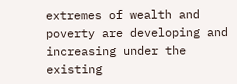extremes of wealth and poverty are developing and increasing under the existing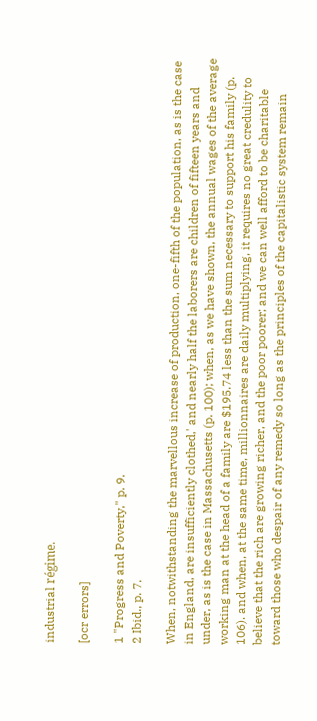industrial régime.

[ocr errors]

1 "Progress and Poverty," p. 9.
2 Ibid., p. 7.

When, notwithstanding the marvellous increase of production, one-fifth of the population, as is the case in England, are insufficiently clothed,' and nearly half the laborers are children of fifteen years and under, as is the case in Massachusetts (p. 100); when, as we have shown, the annual wages of the average working man at the head of a family are $195.74 less than the sum necessary to support his family (p. 106). and when, at the same time, millionnaires are daily multiplying, it requires no great credulity to believe that the rich are growing richer, and the poor poorer; and we can well afford to be charitable toward those who despair of any remedy so long as the principles of the capitalistic system remain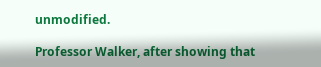unmodified.

Professor Walker, after showing that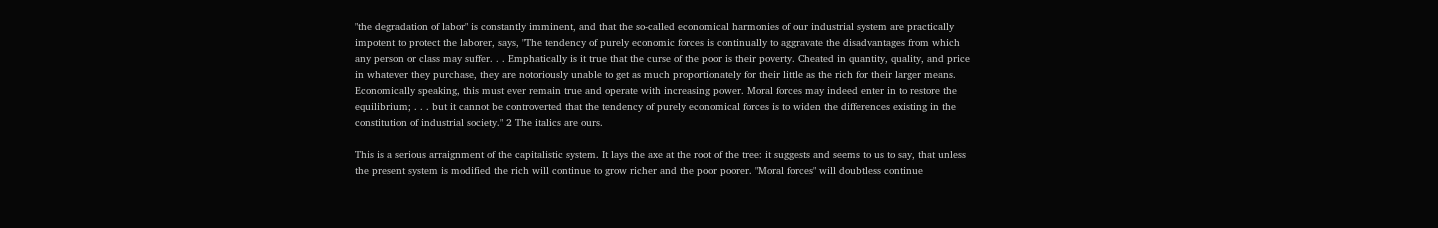"the degradation of labor" is constantly imminent, and that the so-called economical harmonies of our industrial system are practically impotent to protect the laborer, says, "The tendency of purely economic forces is continually to aggravate the disadvantages from which any person or class may suffer. . . Emphatically is it true that the curse of the poor is their poverty. Cheated in quantity, quality, and price in whatever they purchase, they are notoriously unable to get as much proportionately for their little as the rich for their larger means. Economically speaking, this must ever remain true and operate with increasing power. Moral forces may indeed enter in to restore the equilibrium; . . . but it cannot be controverted that the tendency of purely economical forces is to widen the differences existing in the constitution of industrial society." 2 The italics are ours.

This is a serious arraignment of the capitalistic system. It lays the axe at the root of the tree: it suggests and seems to us to say, that unless the present system is modified the rich will continue to grow richer and the poor poorer. "Moral forces" will doubtless continue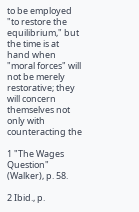to be employed "to restore the equilibrium," but the time is at hand when "moral forces" will not be merely restorative; they will concern themselves not only with counteracting the

1 "The Wages Question" (Walker), p. 58.

2 Ibid., p.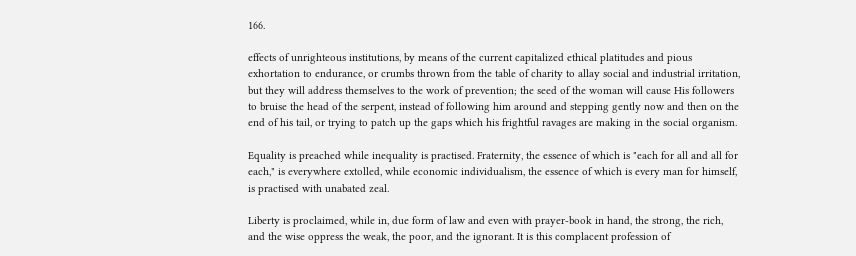166.

effects of unrighteous institutions, by means of the current capitalized ethical platitudes and pious exhortation to endurance, or crumbs thrown from the table of charity to allay social and industrial irritation, but they will address themselves to the work of prevention; the seed of the woman will cause His followers to bruise the head of the serpent, instead of following him around and stepping gently now and then on the end of his tail, or trying to patch up the gaps which his frightful ravages are making in the social organism.

Equality is preached while inequality is practised. Fraternity, the essence of which is "each for all and all for each," is everywhere extolled, while economic individualism, the essence of which is every man for himself, is practised with unabated zeal.

Liberty is proclaimed, while in, due form of law and even with prayer-book in hand, the strong, the rich, and the wise oppress the weak, the poor, and the ignorant. It is this complacent profession of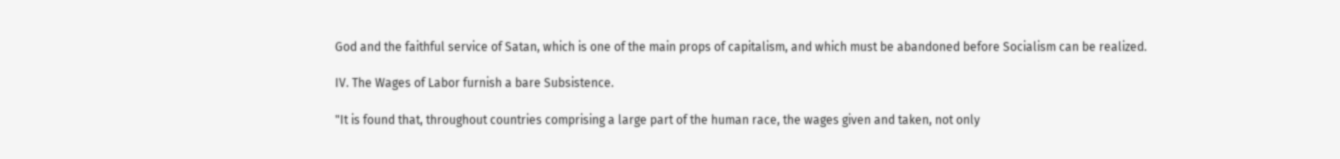God and the faithful service of Satan, which is one of the main props of capitalism, and which must be abandoned before Socialism can be realized.

IV. The Wages of Labor furnish a bare Subsistence.

"It is found that, throughout countries comprising a large part of the human race, the wages given and taken, not only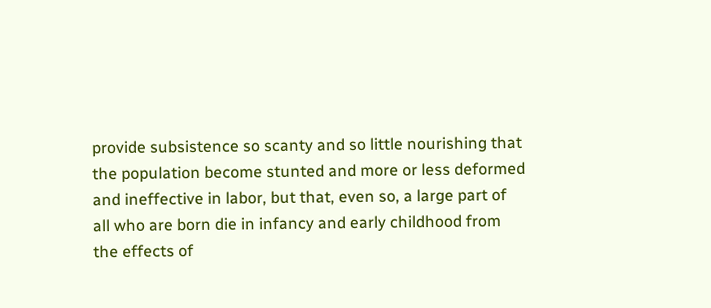provide subsistence so scanty and so little nourishing that the population become stunted and more or less deformed and ineffective in labor, but that, even so, a large part of all who are born die in infancy and early childhood from the effects of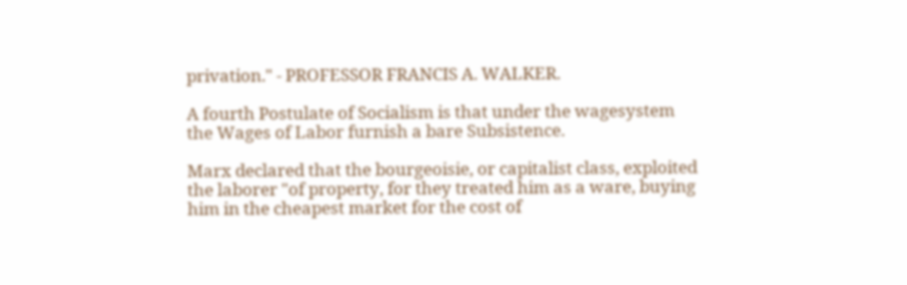privation." - PROFESSOR FRANCIS A. WALKER.

A fourth Postulate of Socialism is that under the wagesystem the Wages of Labor furnish a bare Subsistence.

Marx declared that the bourgeoisie, or capitalist class, exploited the laborer "of property, for they treated him as a ware, buying him in the cheapest market for the cost of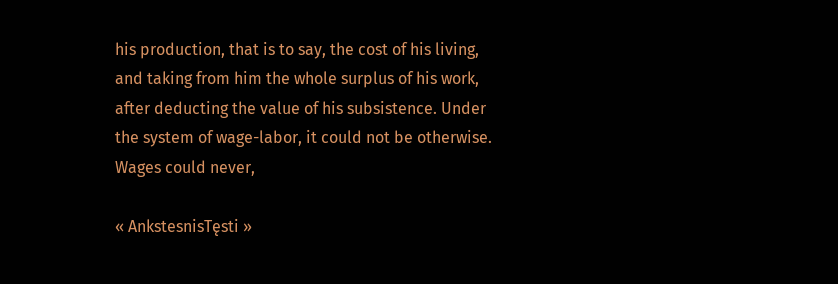his production, that is to say, the cost of his living, and taking from him the whole surplus of his work, after deducting the value of his subsistence. Under the system of wage-labor, it could not be otherwise. Wages could never,

« AnkstesnisTęsti »